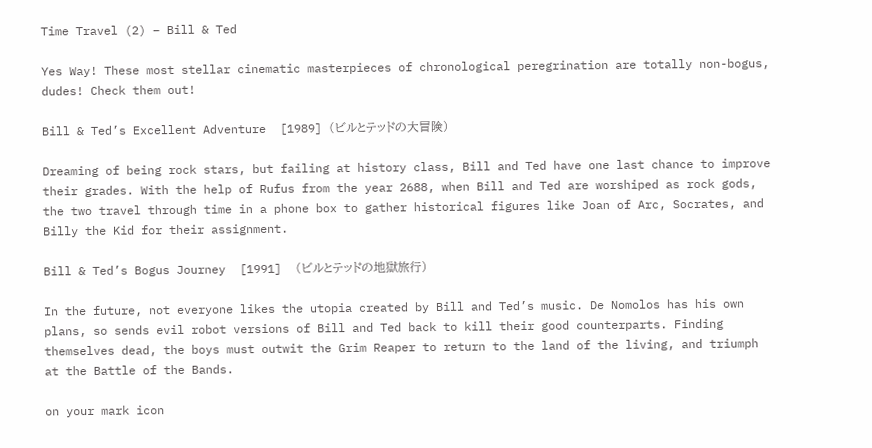Time Travel (2) – Bill & Ted

Yes Way! These most stellar cinematic masterpieces of chronological peregrination are totally non-bogus, dudes! Check them out!

Bill & Ted’s Excellent Adventure  [1989] (ビルとテッドの大冒険)

Dreaming of being rock stars, but failing at history class, Bill and Ted have one last chance to improve their grades. With the help of Rufus from the year 2688, when Bill and Ted are worshiped as rock gods, the two travel through time in a phone box to gather historical figures like Joan of Arc, Socrates, and Billy the Kid for their assignment.

Bill & Ted’s Bogus Journey  [1991]  (ビルとテッドの地獄旅行)

In the future, not everyone likes the utopia created by Bill and Ted’s music. De Nomolos has his own plans, so sends evil robot versions of Bill and Ted back to kill their good counterparts. Finding themselves dead, the boys must outwit the Grim Reaper to return to the land of the living, and triumph at the Battle of the Bands.

on your mark icon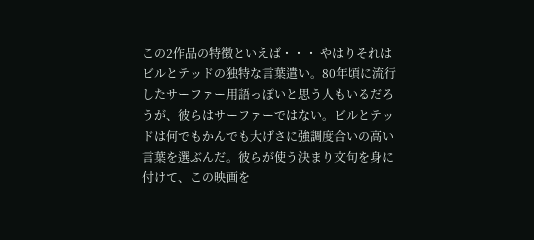この2作品の特徴といえば・・・ やはりそれはビルとテッドの独特な言葉遣い。80年頃に流行したサーファー用語っぽいと思う人もいるだろうが、彼らはサーファーではない。ビルとテッドは何でもかんでも大げさに強調度合いの高い言葉を選ぶんだ。彼らが使う決まり文句を身に付けて、この映画を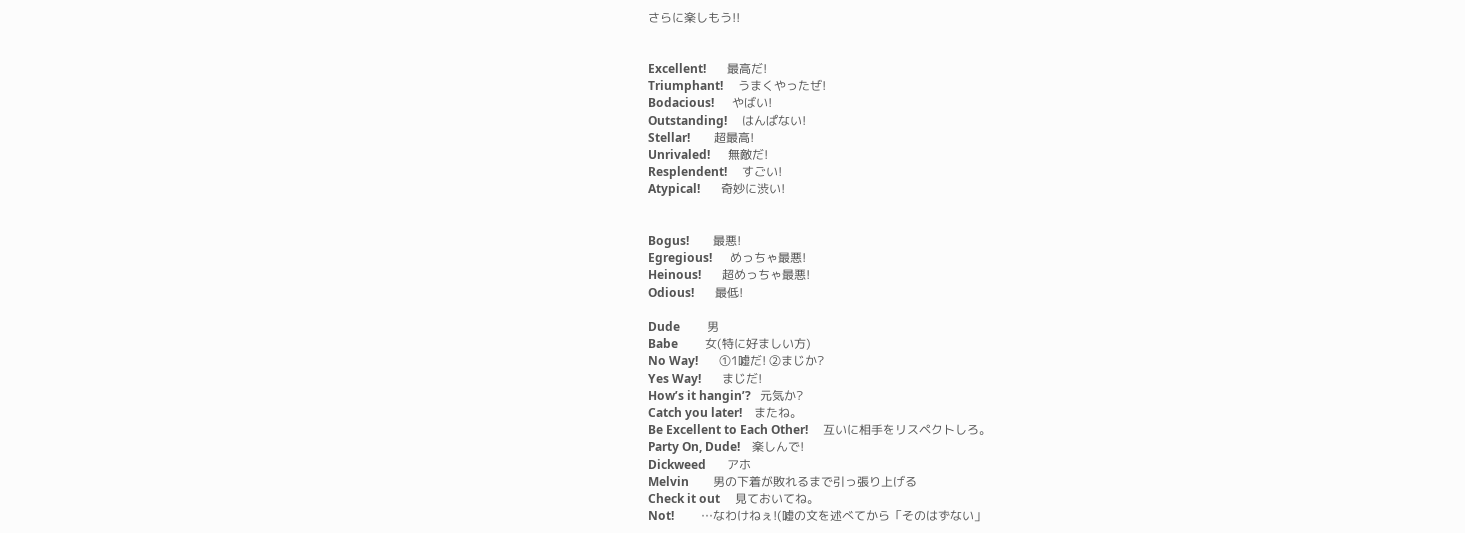さらに楽しもう!!


Excellent!       最高だ!
Triumphant!     うまくやったぜ!
Bodacious!      やばい!
Outstanding!     はんぱない!
Stellar!        超最高!
Unrivaled!      無敵だ!
Resplendent!     すごい!
Atypical!       奇妙に渋い!


Bogus!        最悪!
Egregious!      めっちゃ最悪!
Heinous!       超めっちゃ最悪!
Odious!       最低!

Dude         男
Babe         女(特に好ましい方)
No Way!       ①1嘘だ! ②まじか?
Yes Way!       まじだ!
How’s it hangin’?   元気か?
Catch you later!    またね。
Be Excellent to Each Other!     互いに相手をリスペクトしろ。
Party On, Dude!    楽しんで!
Dickweed       アホ
Melvin        男の下着が敗れるまで引っ張り上げる
Check it out     見ておいてね。
Not!         …なわけねぇ!(嘘の文を述べてから「そのはずない」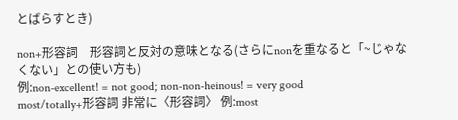とばらすとき)

non+形容詞    形容詞と反対の意味となる(さらにnonを重なると「~じゃなくない」との使い方も)
例:non-excellent! = not good; non-non-heinous! = very good
most/totally+形容詞 非常に〈形容詞〉 例:most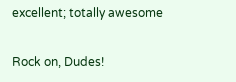excellent; totally awesome

Rock on, Dudes!